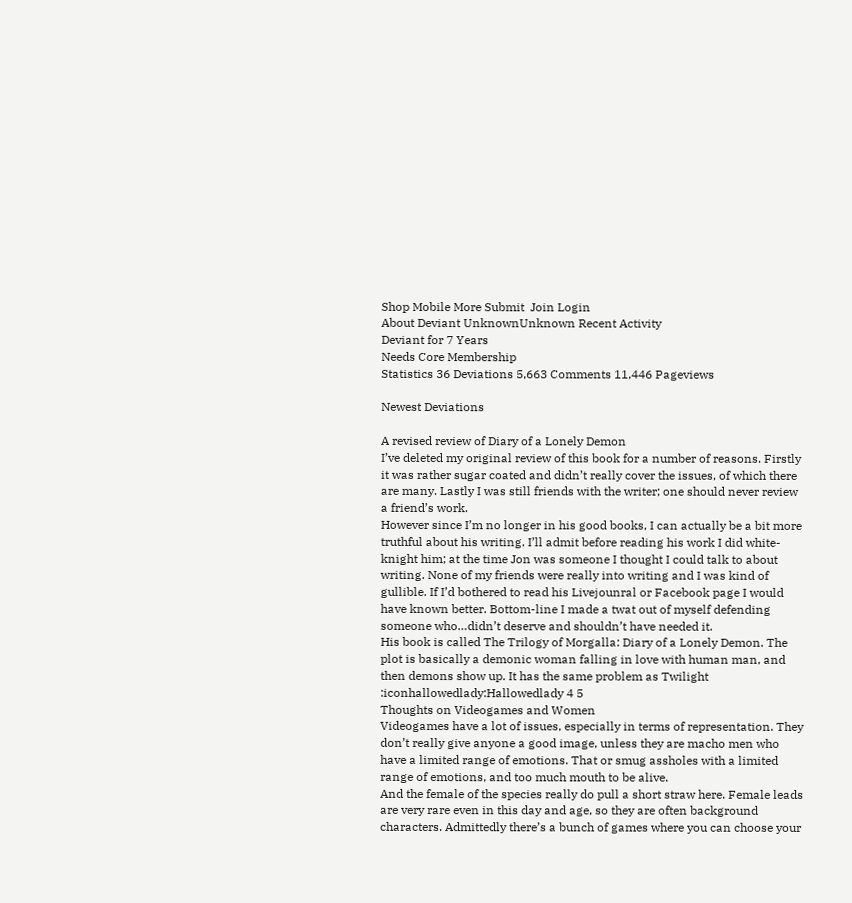Shop Mobile More Submit  Join Login
About Deviant UnknownUnknown Recent Activity
Deviant for 7 Years
Needs Core Membership
Statistics 36 Deviations 5,663 Comments 11,446 Pageviews

Newest Deviations

A revised review of Diary of a Lonely Demon
I’ve deleted my original review of this book for a number of reasons. Firstly it was rather sugar coated and didn’t really cover the issues, of which there are many. Lastly I was still friends with the writer; one should never review a friend’s work.
However since I’m no longer in his good books, I can actually be a bit more truthful about his writing. I’ll admit before reading his work I did white-knight him; at the time Jon was someone I thought I could talk to about writing. None of my friends were really into writing and I was kind of gullible. If I’d bothered to read his Livejounral or Facebook page I would have known better. Bottom-line I made a twat out of myself defending someone who…didn’t deserve and shouldn’t have needed it.
His book is called The Trilogy of Morgalla: Diary of a Lonely Demon. The plot is basically a demonic woman falling in love with human man, and then demons show up. It has the same problem as Twilight
:iconhallowedlady:Hallowedlady 4 5
Thoughts on Videogames and Women
Videogames have a lot of issues, especially in terms of representation. They don’t really give anyone a good image, unless they are macho men who have a limited range of emotions. That or smug assholes with a limited range of emotions, and too much mouth to be alive.
And the female of the species really do pull a short straw here. Female leads are very rare even in this day and age, so they are often background characters. Admittedly there’s a bunch of games where you can choose your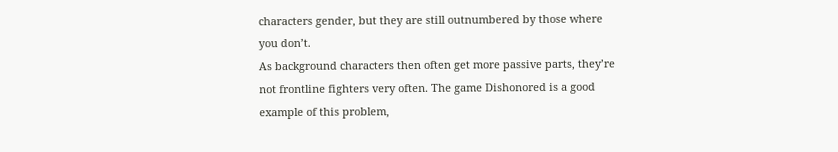characters gender, but they are still outnumbered by those where you don’t.
As background characters then often get more passive parts, they’re not frontline fighters very often. The game Dishonored is a good example of this problem,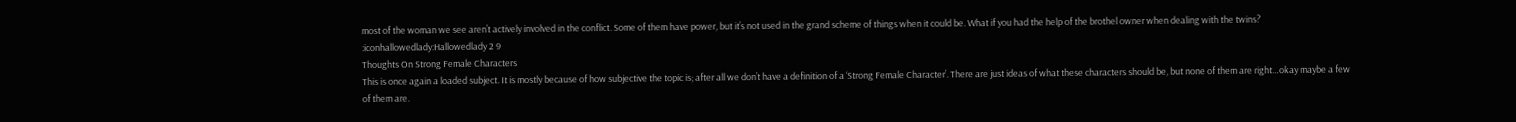most of the woman we see aren’t actively involved in the conflict. Some of them have power, but it’s not used in the grand scheme of things when it could be. What if you had the help of the brothel owner when dealing with the twins?
:iconhallowedlady:Hallowedlady 2 9
Thoughts On Strong Female Characters
This is once again a loaded subject. It is mostly because of how subjective the topic is; after all we don’t have a definition of a ‘Strong Female Character’. There are just ideas of what these characters should be, but none of them are right…okay maybe a few of them are.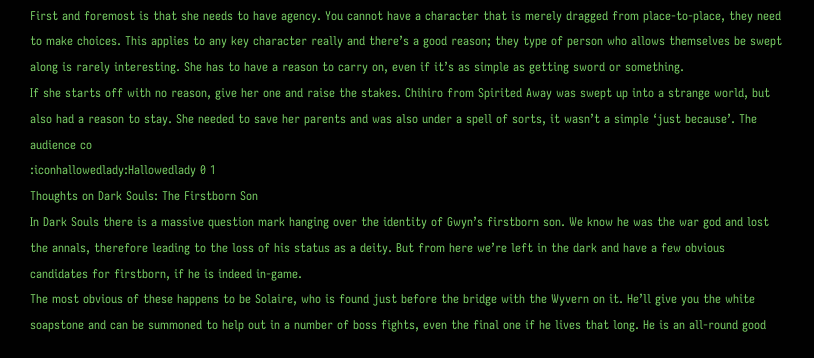First and foremost is that she needs to have agency. You cannot have a character that is merely dragged from place-to-place, they need to make choices. This applies to any key character really and there’s a good reason; they type of person who allows themselves be swept along is rarely interesting. She has to have a reason to carry on, even if it’s as simple as getting sword or something.
If she starts off with no reason, give her one and raise the stakes. Chihiro from Spirited Away was swept up into a strange world, but also had a reason to stay. She needed to save her parents and was also under a spell of sorts, it wasn’t a simple ‘just because’. The audience co
:iconhallowedlady:Hallowedlady 0 1
Thoughts on Dark Souls: The Firstborn Son
In Dark Souls there is a massive question mark hanging over the identity of Gwyn’s firstborn son. We know he was the war god and lost the annals, therefore leading to the loss of his status as a deity. But from here we’re left in the dark and have a few obvious candidates for firstborn, if he is indeed in-game.
The most obvious of these happens to be Solaire, who is found just before the bridge with the Wyvern on it. He’ll give you the white soapstone and can be summoned to help out in a number of boss fights, even the final one if he lives that long. He is an all-round good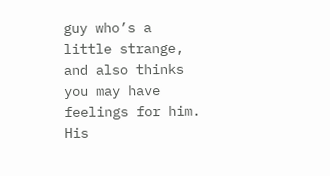guy who’s a little strange, and also thinks you may have feelings for him.
His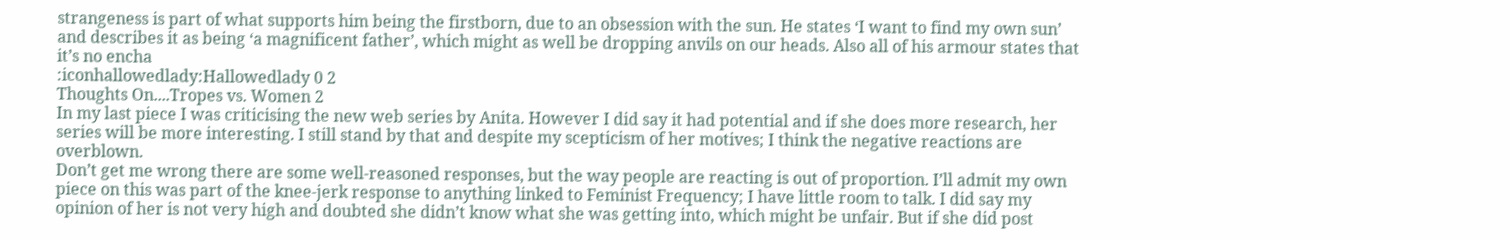strangeness is part of what supports him being the firstborn, due to an obsession with the sun. He states ‘I want to find my own sun’ and describes it as being ‘a magnificent father’, which might as well be dropping anvils on our heads. Also all of his armour states that it’s no encha
:iconhallowedlady:Hallowedlady 0 2
Thoughts On....Tropes vs. Women 2
In my last piece I was criticising the new web series by Anita. However I did say it had potential and if she does more research, her series will be more interesting. I still stand by that and despite my scepticism of her motives; I think the negative reactions are overblown.
Don’t get me wrong there are some well-reasoned responses, but the way people are reacting is out of proportion. I’ll admit my own piece on this was part of the knee-jerk response to anything linked to Feminist Frequency; I have little room to talk. I did say my opinion of her is not very high and doubted she didn’t know what she was getting into, which might be unfair. But if she did post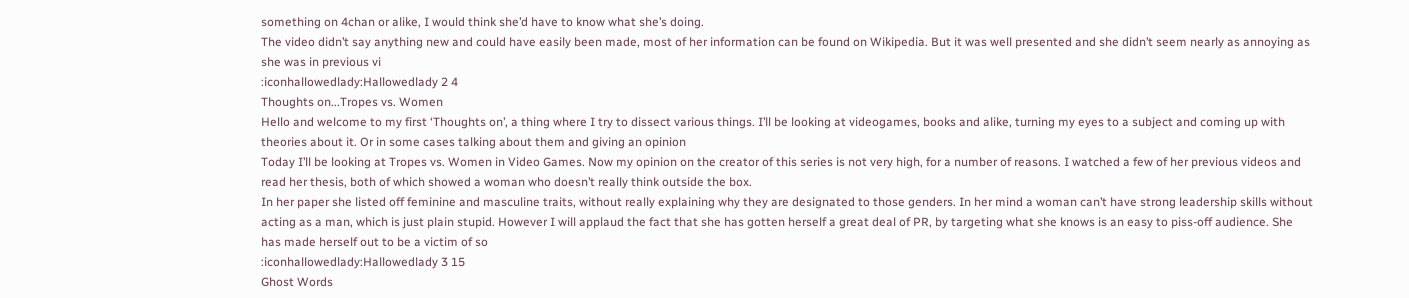something on 4chan or alike, I would think she’d have to know what she’s doing.
The video didn’t say anything new and could have easily been made, most of her information can be found on Wikipedia. But it was well presented and she didn’t seem nearly as annoying as she was in previous vi
:iconhallowedlady:Hallowedlady 2 4
Thoughts on...Tropes vs. Women
Hello and welcome to my first ‘Thoughts on’, a thing where I try to dissect various things. I’ll be looking at videogames, books and alike, turning my eyes to a subject and coming up with theories about it. Or in some cases talking about them and giving an opinion
Today I’ll be looking at Tropes vs. Women in Video Games. Now my opinion on the creator of this series is not very high, for a number of reasons. I watched a few of her previous videos and read her thesis, both of which showed a woman who doesn’t really think outside the box.
In her paper she listed off feminine and masculine traits, without really explaining why they are designated to those genders. In her mind a woman can’t have strong leadership skills without acting as a man, which is just plain stupid. However I will applaud the fact that she has gotten herself a great deal of PR, by targeting what she knows is an easy to piss-off audience. She has made herself out to be a victim of so
:iconhallowedlady:Hallowedlady 3 15
Ghost Words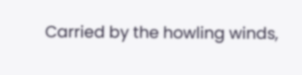Carried by the howling winds,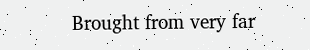Brought from very far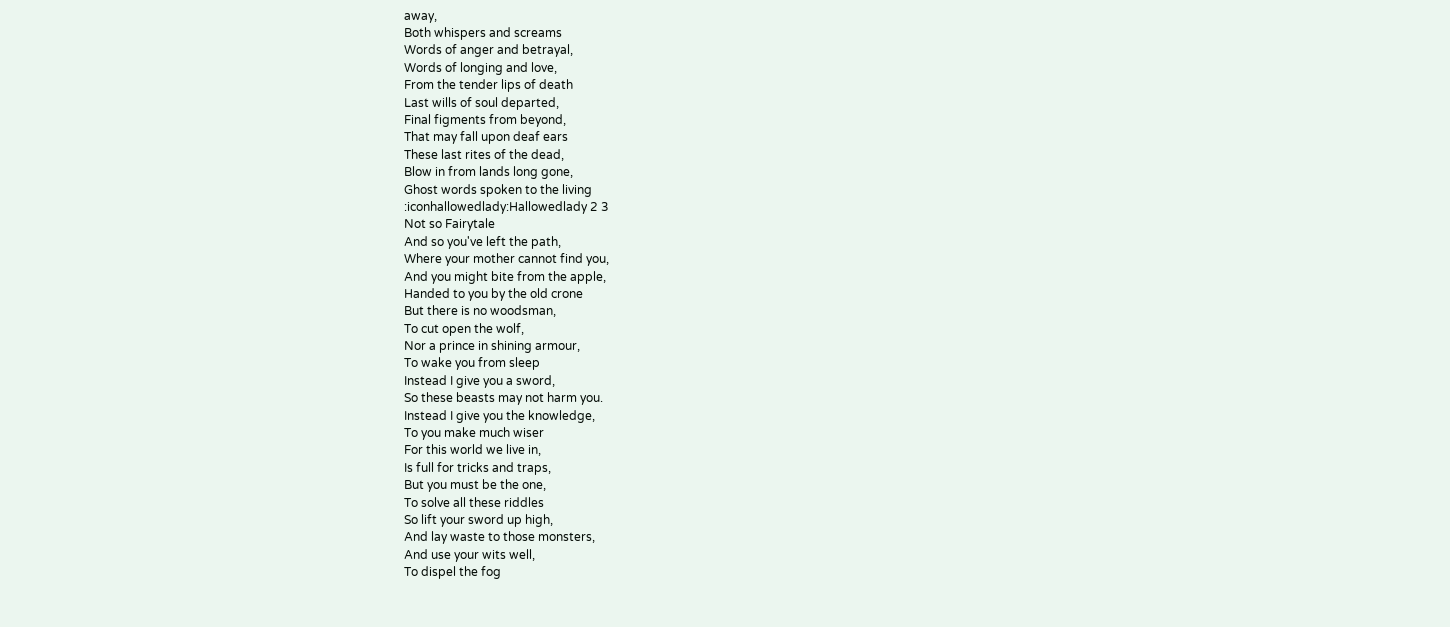away,
Both whispers and screams
Words of anger and betrayal,
Words of longing and love,
From the tender lips of death
Last wills of soul departed,
Final figments from beyond,
That may fall upon deaf ears
These last rites of the dead,
Blow in from lands long gone,
Ghost words spoken to the living
:iconhallowedlady:Hallowedlady 2 3
Not so Fairytale
And so you've left the path,
Where your mother cannot find you,
And you might bite from the apple,
Handed to you by the old crone
But there is no woodsman,
To cut open the wolf,
Nor a prince in shining armour,
To wake you from sleep
Instead I give you a sword,
So these beasts may not harm you.
Instead I give you the knowledge,
To you make much wiser
For this world we live in,
Is full for tricks and traps,
But you must be the one,
To solve all these riddles
So lift your sword up high,
And lay waste to those monsters,
And use your wits well,
To dispel the fog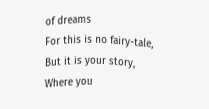of dreams
For this is no fairy-tale,
But it is your story,
Where you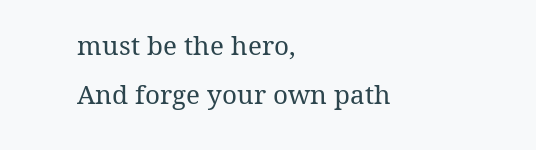must be the hero,
And forge your own path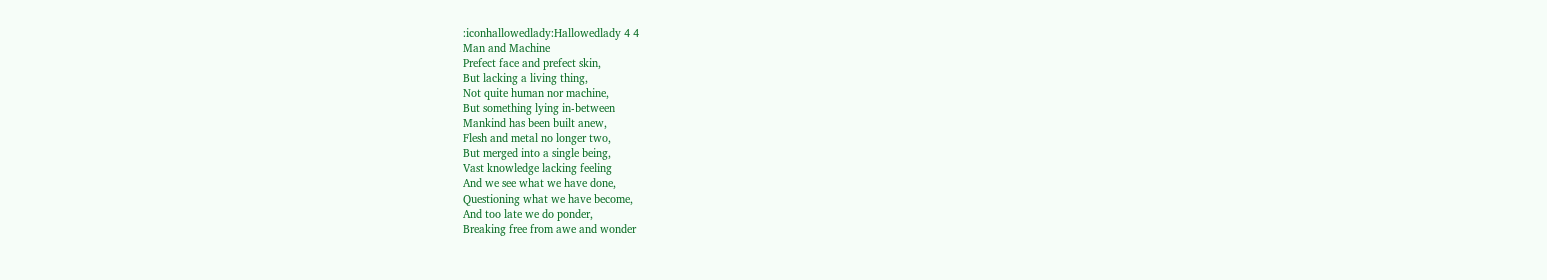:iconhallowedlady:Hallowedlady 4 4
Man and Machine
Prefect face and prefect skin,
But lacking a living thing,
Not quite human nor machine,
But something lying in-between
Mankind has been built anew,
Flesh and metal no longer two,
But merged into a single being,
Vast knowledge lacking feeling
And we see what we have done,
Questioning what we have become,
And too late we do ponder,
Breaking free from awe and wonder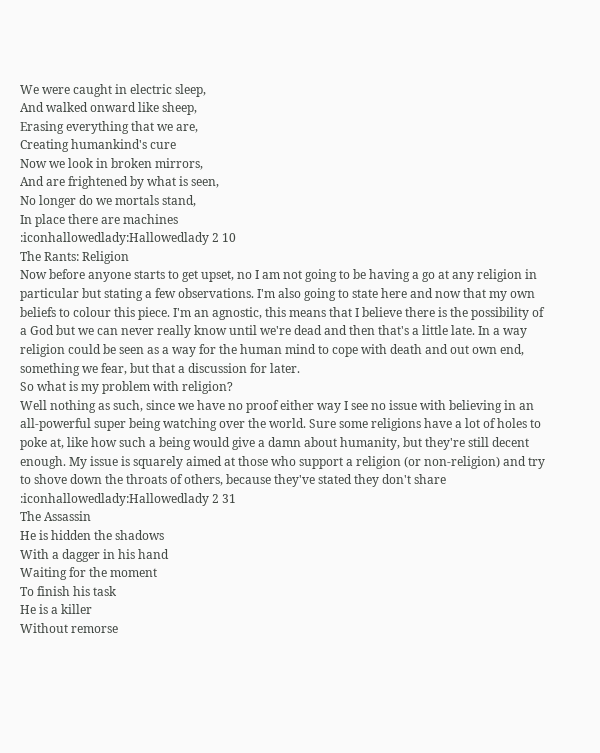We were caught in electric sleep,
And walked onward like sheep,
Erasing everything that we are,
Creating humankind's cure
Now we look in broken mirrors,
And are frightened by what is seen,
No longer do we mortals stand,
In place there are machines
:iconhallowedlady:Hallowedlady 2 10
The Rants: Religion
Now before anyone starts to get upset, no I am not going to be having a go at any religion in particular but stating a few observations. I'm also going to state here and now that my own beliefs to colour this piece. I'm an agnostic, this means that I believe there is the possibility of a God but we can never really know until we're dead and then that's a little late. In a way religion could be seen as a way for the human mind to cope with death and out own end, something we fear, but that a discussion for later.
So what is my problem with religion?
Well nothing as such, since we have no proof either way I see no issue with believing in an all-powerful super being watching over the world. Sure some religions have a lot of holes to poke at, like how such a being would give a damn about humanity, but they're still decent enough. My issue is squarely aimed at those who support a religion (or non-religion) and try to shove down the throats of others, because they've stated they don't share
:iconhallowedlady:Hallowedlady 2 31
The Assassin
He is hidden the shadows
With a dagger in his hand
Waiting for the moment
To finish his task
He is a killer
Without remorse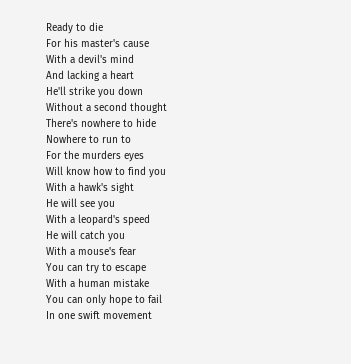Ready to die
For his master's cause
With a devil's mind
And lacking a heart
He'll strike you down
Without a second thought
There's nowhere to hide
Nowhere to run to
For the murders eyes
Will know how to find you
With a hawk's sight
He will see you
With a leopard's speed
He will catch you
With a mouse's fear
You can try to escape
With a human mistake
You can only hope to fail
In one swift movement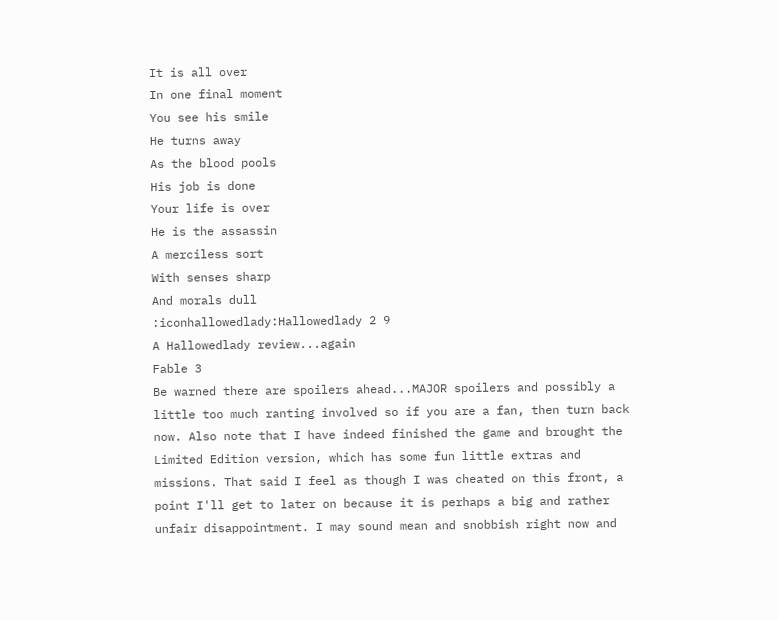It is all over
In one final moment
You see his smile
He turns away
As the blood pools
His job is done
Your life is over
He is the assassin
A merciless sort
With senses sharp
And morals dull
:iconhallowedlady:Hallowedlady 2 9
A Hallowedlady review...again
Fable 3
Be warned there are spoilers ahead...MAJOR spoilers and possibly a little too much ranting involved so if you are a fan, then turn back now. Also note that I have indeed finished the game and brought the Limited Edition version, which has some fun little extras and missions. That said I feel as though I was cheated on this front, a point I'll get to later on because it is perhaps a big and rather unfair disappointment. I may sound mean and snobbish right now and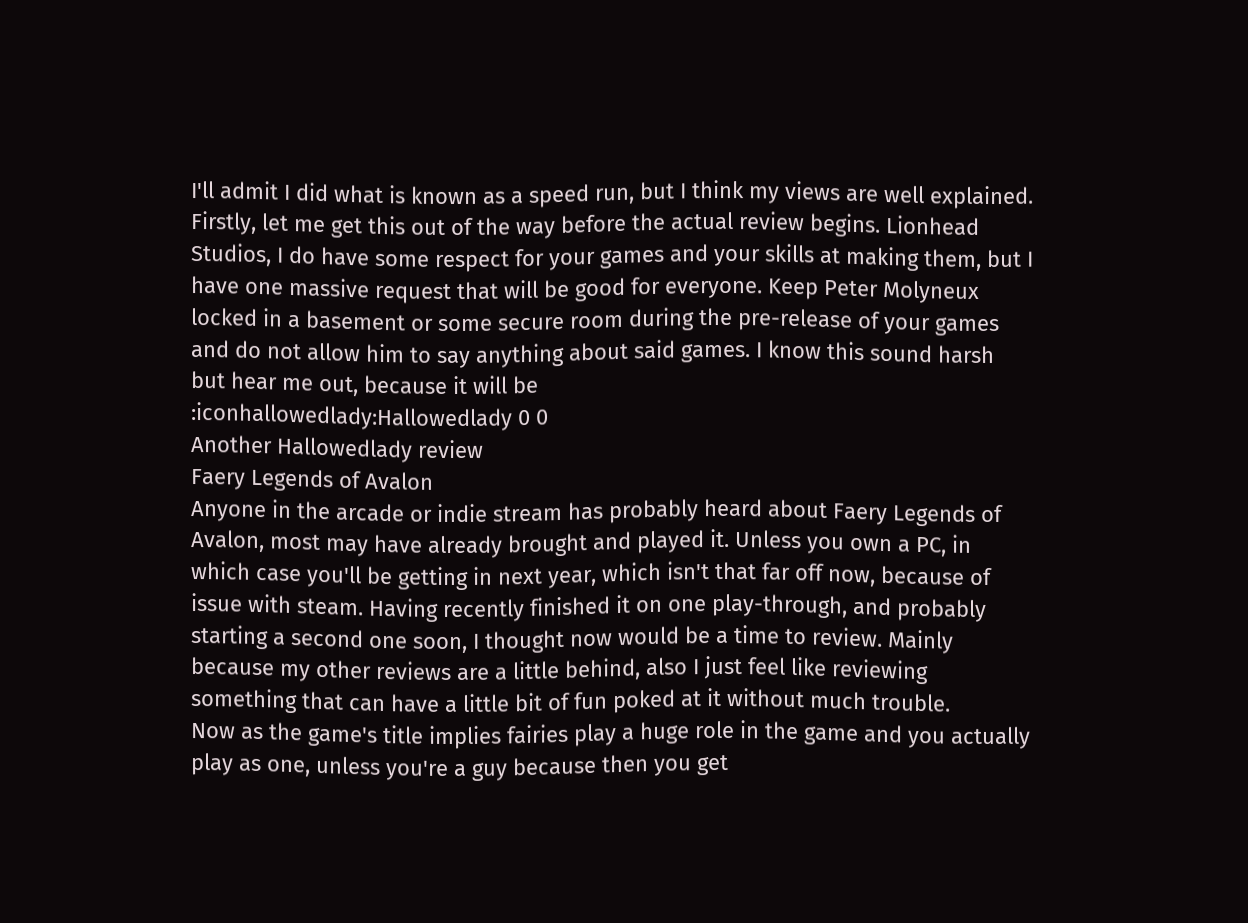I'll admit I did what is known as a speed run, but I think my views are well explained.
Firstly, let me get this out of the way before the actual review begins. Lionhead Studios, I do have some respect for your games and your skills at making them, but I have one massive request that will be good for everyone. Keep Peter Molyneux locked in a basement or some secure room during the pre-release of your games and do not allow him to say anything about said games. I know this sound harsh but hear me out, because it will be
:iconhallowedlady:Hallowedlady 0 0
Another Hallowedlady review
Faery Legends of Avalon
Anyone in the arcade or indie stream has probably heard about Faery Legends of Avalon, most may have already brought and played it. Unless you own a PC, in which case you'll be getting in next year, which isn't that far off now, because of issue with steam. Having recently finished it on one play-through, and probably starting a second one soon, I thought now would be a time to review. Mainly because my other reviews are a little behind, also I just feel like reviewing something that can have a little bit of fun poked at it without much trouble.
Now as the game's title implies fairies play a huge role in the game and you actually play as one, unless you're a guy because then you get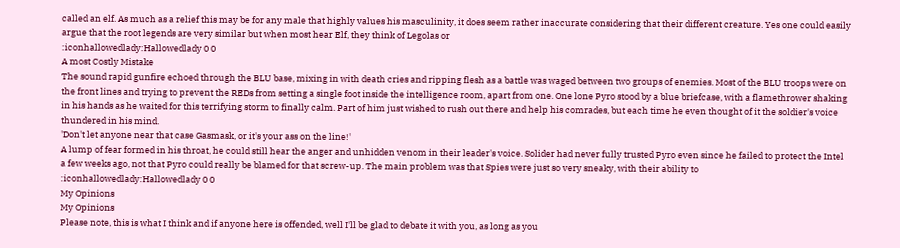called an elf. As much as a relief this may be for any male that highly values his masculinity, it does seem rather inaccurate considering that their different creature. Yes one could easily argue that the root legends are very similar but when most hear Elf, they think of Legolas or
:iconhallowedlady:Hallowedlady 0 0
A most Costly Mistake
The sound rapid gunfire echoed through the BLU base, mixing in with death cries and ripping flesh as a battle was waged between two groups of enemies. Most of the BLU troops were on the front lines and trying to prevent the REDs from setting a single foot inside the intelligence room, apart from one. One lone Pyro stood by a blue briefcase, with a flamethrower shaking in his hands as he waited for this terrifying storm to finally calm. Part of him just wished to rush out there and help his comrades, but each time he even thought of it the soldier's voice thundered in his mind.
'Don't let anyone near that case Gasmask, or it's your ass on the line!'
A lump of fear formed in his throat, he could still hear the anger and unhidden venom in their leader's voice. Solider had never fully trusted Pyro even since he failed to protect the Intel a few weeks ago, not that Pyro could really be blamed for that screw-up. The main problem was that Spies were just so very sneaky, with their ability to
:iconhallowedlady:Hallowedlady 0 0
My Opinions
My Opinions
Please note, this is what I think and if anyone here is offended, well I'll be glad to debate it with you, as long as you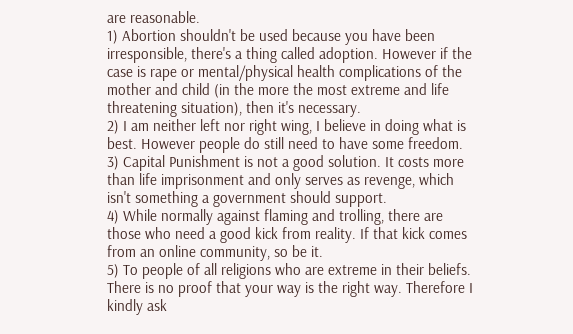are reasonable.
1) Abortion shouldn't be used because you have been irresponsible, there's a thing called adoption. However if the case is rape or mental/physical health complications of the mother and child (in the more the most extreme and life threatening situation), then it's necessary.
2) I am neither left nor right wing, I believe in doing what is best. However people do still need to have some freedom.
3) Capital Punishment is not a good solution. It costs more than life imprisonment and only serves as revenge, which isn't something a government should support.
4) While normally against flaming and trolling, there are those who need a good kick from reality. If that kick comes from an online community, so be it.
5) To people of all religions who are extreme in their beliefs. There is no proof that your way is the right way. Therefore I kindly ask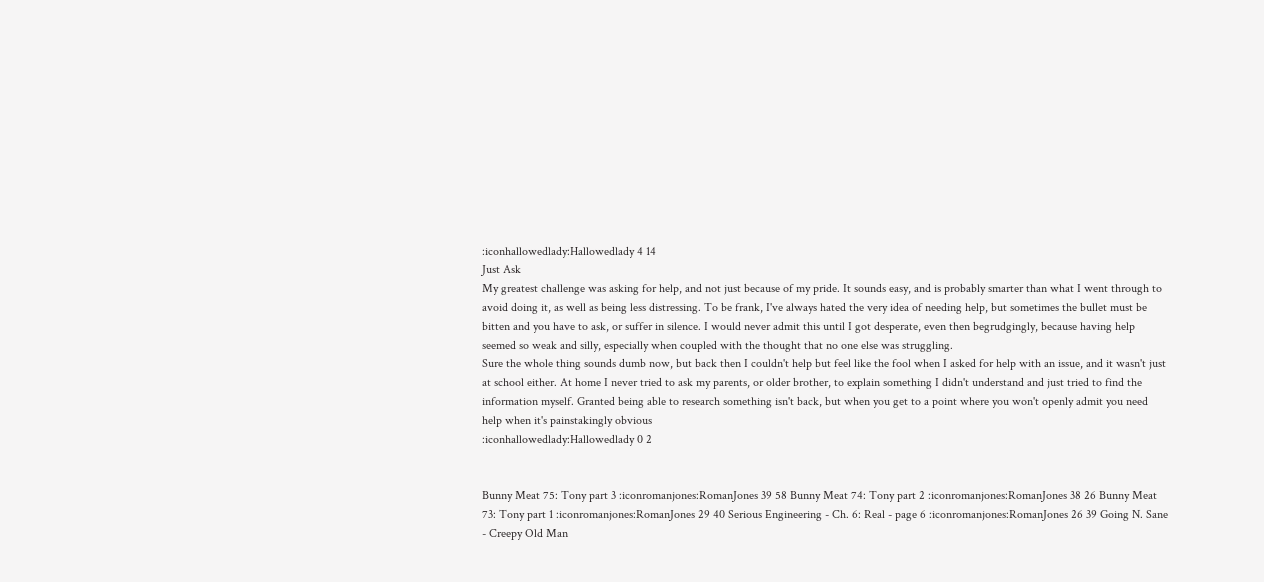:iconhallowedlady:Hallowedlady 4 14
Just Ask
My greatest challenge was asking for help, and not just because of my pride. It sounds easy, and is probably smarter than what I went through to avoid doing it, as well as being less distressing. To be frank, I've always hated the very idea of needing help, but sometimes the bullet must be bitten and you have to ask, or suffer in silence. I would never admit this until I got desperate, even then begrudgingly, because having help seemed so weak and silly, especially when coupled with the thought that no one else was struggling.
Sure the whole thing sounds dumb now, but back then I couldn't help but feel like the fool when I asked for help with an issue, and it wasn't just at school either. At home I never tried to ask my parents, or older brother, to explain something I didn't understand and just tried to find the information myself. Granted being able to research something isn't back, but when you get to a point where you won't openly admit you need help when it's painstakingly obvious
:iconhallowedlady:Hallowedlady 0 2


Bunny Meat 75: Tony part 3 :iconromanjones:RomanJones 39 58 Bunny Meat 74: Tony part 2 :iconromanjones:RomanJones 38 26 Bunny Meat 73: Tony part 1 :iconromanjones:RomanJones 29 40 Serious Engineering - Ch. 6: Real - page 6 :iconromanjones:RomanJones 26 39 Going N. Sane - Creepy Old Man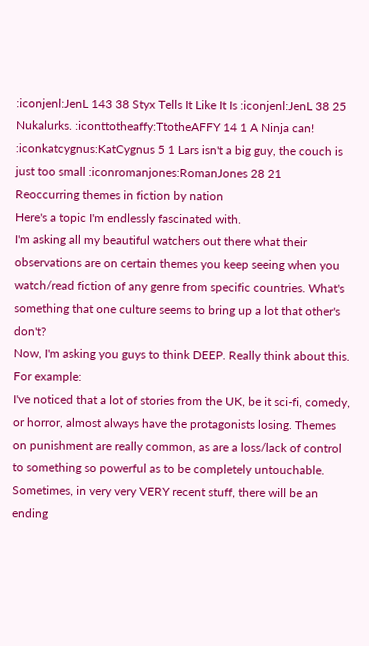:iconjenl:JenL 143 38 Styx Tells It Like It Is :iconjenl:JenL 38 25 Nukalurks. :iconttotheaffy:TtotheAFFY 14 1 A Ninja can! :iconkatcygnus:KatCygnus 5 1 Lars isn't a big guy, the couch is just too small :iconromanjones:RomanJones 28 21
Reoccurring themes in fiction by nation
Here's a topic I'm endlessly fascinated with.
I'm asking all my beautiful watchers out there what their observations are on certain themes you keep seeing when you watch/read fiction of any genre from specific countries. What's something that one culture seems to bring up a lot that other's don't?
Now, I'm asking you guys to think DEEP. Really think about this.
For example:
I've noticed that a lot of stories from the UK, be it sci-fi, comedy, or horror, almost always have the protagonists losing. Themes on punishment are really common, as are a loss/lack of control to something so powerful as to be completely untouchable.
Sometimes, in very very VERY recent stuff, there will be an ending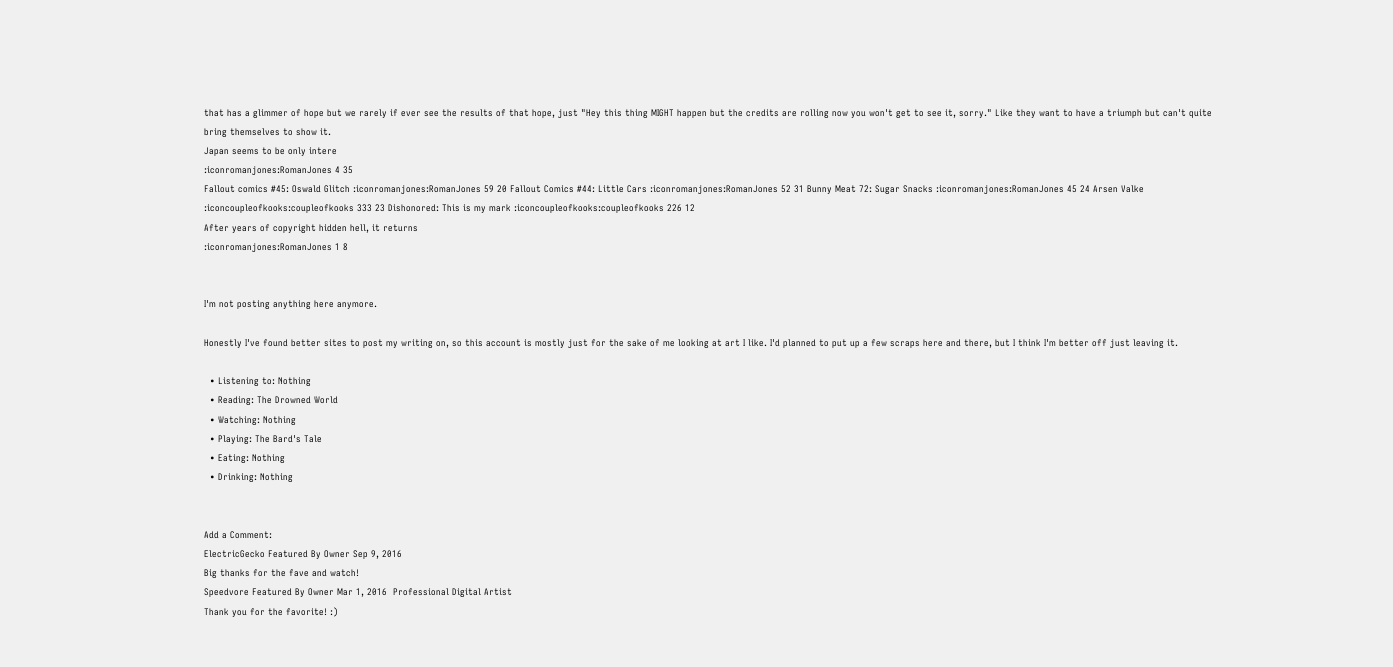that has a glimmer of hope but we rarely if ever see the results of that hope, just "Hey this thing MIGHT happen but the credits are rolling now you won't get to see it, sorry." Like they want to have a triumph but can't quite bring themselves to show it.
Japan seems to be only intere
:iconromanjones:RomanJones 4 35
Fallout comics #45: Oswald Glitch :iconromanjones:RomanJones 59 20 Fallout Comics #44: Little Cars :iconromanjones:RomanJones 52 31 Bunny Meat 72: Sugar Snacks :iconromanjones:RomanJones 45 24 Arsen Valke :iconcoupleofkooks:coupleofkooks 333 23 Dishonored: This is my mark :iconcoupleofkooks:coupleofkooks 226 12
After years of copyright hidden hell, it returns
:iconromanjones:RomanJones 1 8


I'm not posting anything here anymore.

Honestly I've found better sites to post my writing on, so this account is mostly just for the sake of me looking at art I like. I'd planned to put up a few scraps here and there, but I think I'm better off just leaving it.

  • Listening to: Nothing
  • Reading: The Drowned World
  • Watching: Nothing
  • Playing: The Bard's Tale
  • Eating: Nothing
  • Drinking: Nothing


Add a Comment:
ElectricGecko Featured By Owner Sep 9, 2016
Big thanks for the fave and watch!
Speedvore Featured By Owner Mar 1, 2016  Professional Digital Artist
Thank you for the favorite! :)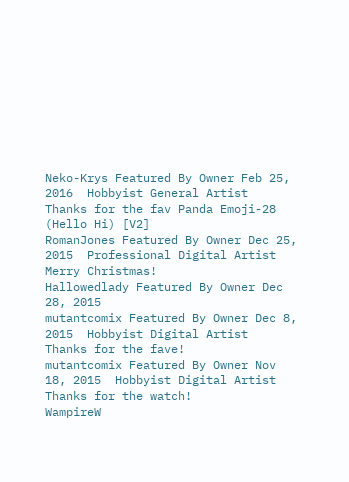Neko-Krys Featured By Owner Feb 25, 2016  Hobbyist General Artist
Thanks for the fav Panda Emoji-28 (Hello Hi) [V2]
RomanJones Featured By Owner Dec 25, 2015  Professional Digital Artist
Merry Christmas!
Hallowedlady Featured By Owner Dec 28, 2015
mutantcomix Featured By Owner Dec 8, 2015  Hobbyist Digital Artist
Thanks for the fave!
mutantcomix Featured By Owner Nov 18, 2015  Hobbyist Digital Artist
Thanks for the watch!
WampireW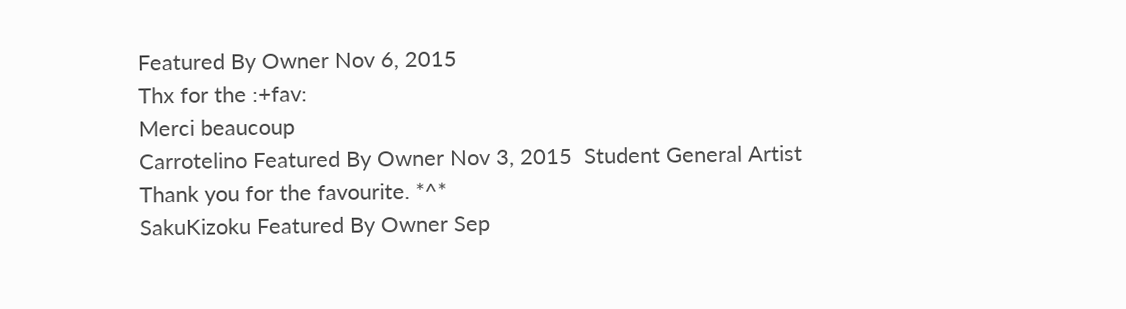Featured By Owner Nov 6, 2015
Thx for the :+fav:
Merci beaucoup
Carrotelino Featured By Owner Nov 3, 2015  Student General Artist
Thank you for the favourite. *^*
SakuKizoku Featured By Owner Sep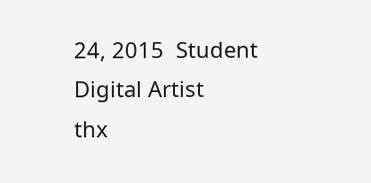24, 2015  Student Digital Artist
thx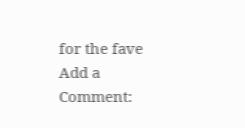for the fave
Add a Comment: